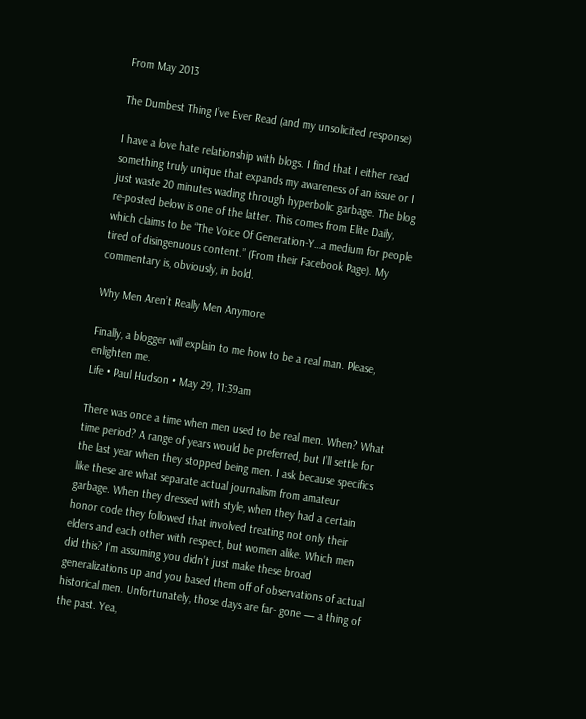From May 2013

The Dumbest Thing I’ve Ever Read (and my unsolicited response)

I have a love hate relationship with blogs. I find that I either read something truly unique that expands my awareness of an issue or I just waste 20 minutes wading through hyperbolic garbage. The blog re-posted below is one of the latter. This comes from Elite Daily, which claims to be “The Voice Of Generation-Y…a medium for people tired of disingenuous content.” (From their Facebook Page). My commentary is, obviously, in bold.

Why Men Aren’t Really Men Anymore

Finally, a blogger will explain to me how to be a real man. Please, enlighten me.
Life • Paul Hudson • May 29, 11:39am

There was once a time when men used to be real men. When? What time period? A range of years would be preferred, but I’ll settle for the last year when they stopped being men. I ask because specifics like these are what separate actual journalism from amateur garbage. When they dressed with style, when they had a certain honor code they followed that involved treating not only their elders and each other with respect, but women alike. Which men did this? I’m assuming you didn’t just make these broad generalizations up and you based them off of observations of actual historical men. Unfortunately, those days are far- gone — a thing of the past. Yea,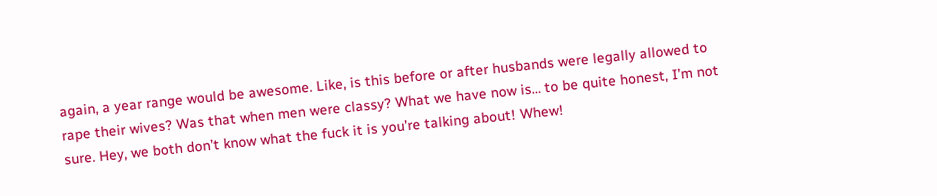again, a year range would be awesome. Like, is this before or after husbands were legally allowed to rape their wives? Was that when men were classy? What we have now is… to be quite honest, I’m not sure. Hey, we both don’t know what the fuck it is you’re talking about! Whew!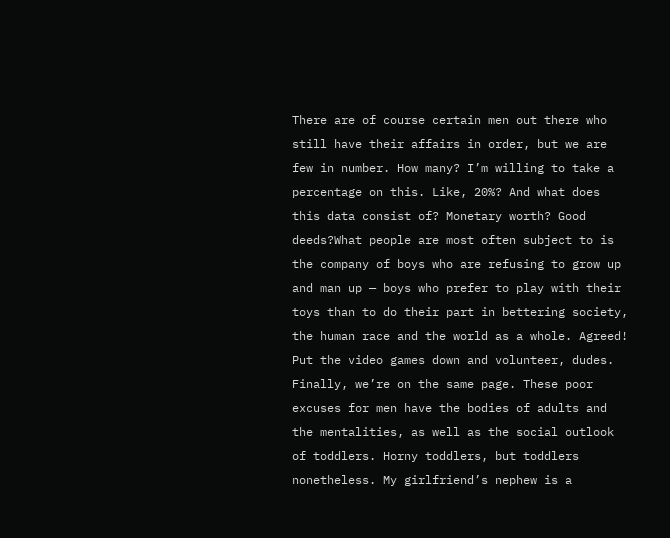There are of course certain men out there who still have their affairs in order, but we are few in number. How many? I’m willing to take a percentage on this. Like, 20%? And what does this data consist of? Monetary worth? Good deeds?What people are most often subject to is the company of boys who are refusing to grow up and man up — boys who prefer to play with their toys than to do their part in bettering society, the human race and the world as a whole. Agreed! Put the video games down and volunteer, dudes. Finally, we’re on the same page. These poor excuses for men have the bodies of adults and the mentalities, as well as the social outlook of toddlers. Horny toddlers, but toddlers nonetheless. My girlfriend’s nephew is a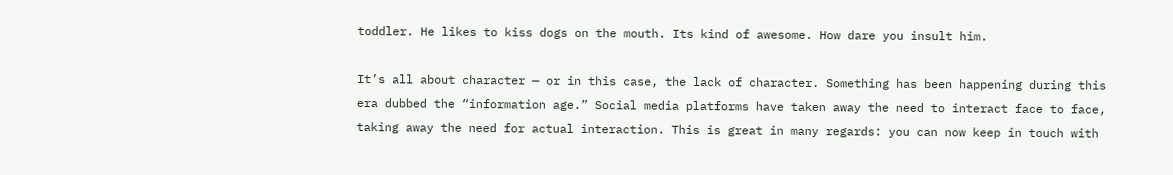toddler. He likes to kiss dogs on the mouth. Its kind of awesome. How dare you insult him.

It’s all about character — or in this case, the lack of character. Something has been happening during this era dubbed the “information age.” Social media platforms have taken away the need to interact face to face, taking away the need for actual interaction. This is great in many regards: you can now keep in touch with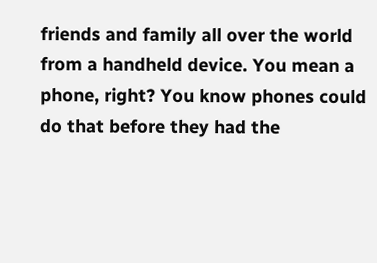friends and family all over the world from a handheld device. You mean a phone, right? You know phones could do that before they had the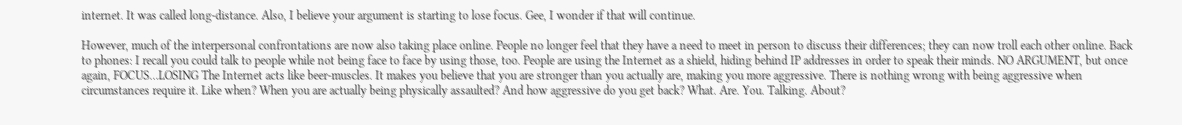internet. It was called long-distance. Also, I believe your argument is starting to lose focus. Gee, I wonder if that will continue.

However, much of the interpersonal confrontations are now also taking place online. People no longer feel that they have a need to meet in person to discuss their differences; they can now troll each other online. Back to phones: I recall you could talk to people while not being face to face by using those, too. People are using the Internet as a shield, hiding behind IP addresses in order to speak their minds. NO ARGUMENT, but once again, FOCUS…LOSING The Internet acts like beer-muscles. It makes you believe that you are stronger than you actually are, making you more aggressive. There is nothing wrong with being aggressive when circumstances require it. Like when? When you are actually being physically assaulted? And how aggressive do you get back? What. Are. You. Talking. About?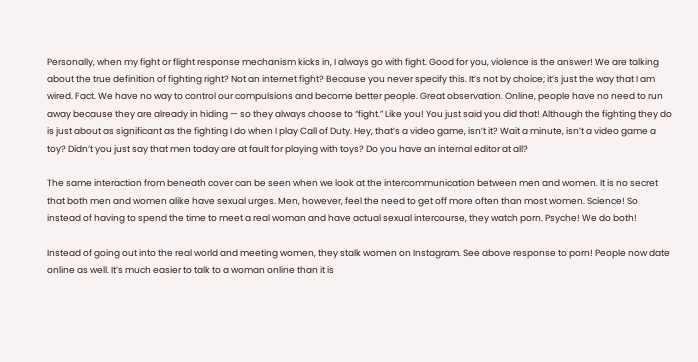Personally, when my fight or flight response mechanism kicks in, I always go with fight. Good for you, violence is the answer! We are talking about the true definition of fighting right? Not an internet fight? Because you never specify this. It’s not by choice; it’s just the way that I am wired. Fact. We have no way to control our compulsions and become better people. Great observation. Online, people have no need to run away because they are already in hiding — so they always choose to “fight.” Like you! You just said you did that! Although the fighting they do is just about as significant as the fighting I do when I play Call of Duty. Hey, that’s a video game, isn’t it? Wait a minute, isn’t a video game a toy? Didn’t you just say that men today are at fault for playing with toys? Do you have an internal editor at all?

The same interaction from beneath cover can be seen when we look at the intercommunication between men and women. It is no secret that both men and women alike have sexual urges. Men, however, feel the need to get off more often than most women. Science! So instead of having to spend the time to meet a real woman and have actual sexual intercourse, they watch porn. Psyche! We do both!

Instead of going out into the real world and meeting women, they stalk women on Instagram. See above response to porn! People now date online as well. It’s much easier to talk to a woman online than it is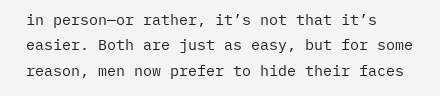in person—or rather, it’s not that it’s easier. Both are just as easy, but for some reason, men now prefer to hide their faces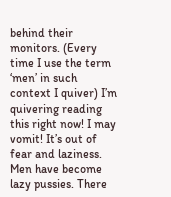behind their monitors. (Every time I use the term ‘men’ in such context I quiver) I’m quivering reading this right now! I may vomit! It’s out of fear and laziness. Men have become lazy pussies. There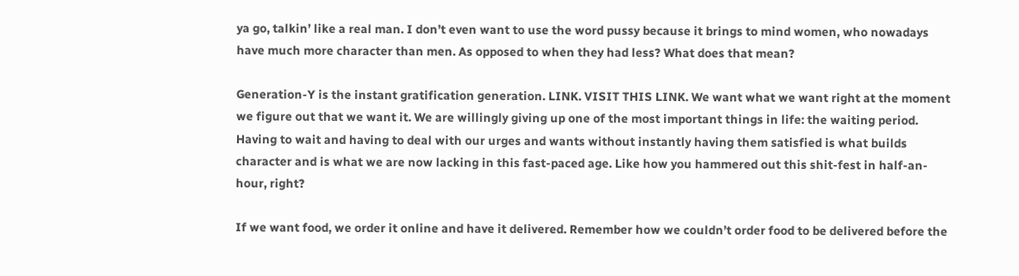ya go, talkin’ like a real man. I don’t even want to use the word pussy because it brings to mind women, who nowadays have much more character than men. As opposed to when they had less? What does that mean?

Generation-Y is the instant gratification generation. LINK. VISIT THIS LINK. We want what we want right at the moment we figure out that we want it. We are willingly giving up one of the most important things in life: the waiting period. Having to wait and having to deal with our urges and wants without instantly having them satisfied is what builds character and is what we are now lacking in this fast-paced age. Like how you hammered out this shit-fest in half-an-hour, right?

If we want food, we order it online and have it delivered. Remember how we couldn’t order food to be delivered before the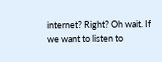internet? Right? Oh wait. If we want to listen to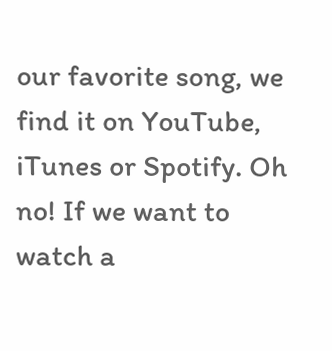our favorite song, we find it on YouTube, iTunes or Spotify. Oh no! If we want to watch a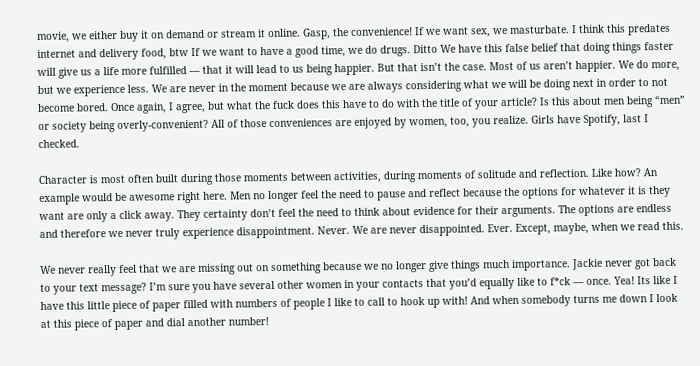movie, we either buy it on demand or stream it online. Gasp, the convenience! If we want sex, we masturbate. I think this predates internet and delivery food, btw If we want to have a good time, we do drugs. Ditto We have this false belief that doing things faster will give us a life more fulfilled — that it will lead to us being happier. But that isn’t the case. Most of us aren’t happier. We do more, but we experience less. We are never in the moment because we are always considering what we will be doing next in order to not become bored. Once again, I agree, but what the fuck does this have to do with the title of your article? Is this about men being “men” or society being overly-convenient? All of those conveniences are enjoyed by women, too, you realize. Girls have Spotify, last I checked.

Character is most often built during those moments between activities, during moments of solitude and reflection. Like how? An example would be awesome right here. Men no longer feel the need to pause and reflect because the options for whatever it is they want are only a click away. They certainty don’t feel the need to think about evidence for their arguments. The options are endless and therefore we never truly experience disappointment. Never. We are never disappointed. Ever. Except, maybe, when we read this.

We never really feel that we are missing out on something because we no longer give things much importance. Jackie never got back to your text message? I’m sure you have several other women in your contacts that you’d equally like to f*ck — once. Yea! Its like I have this little piece of paper filled with numbers of people I like to call to hook up with! And when somebody turns me down I look at this piece of paper and dial another number!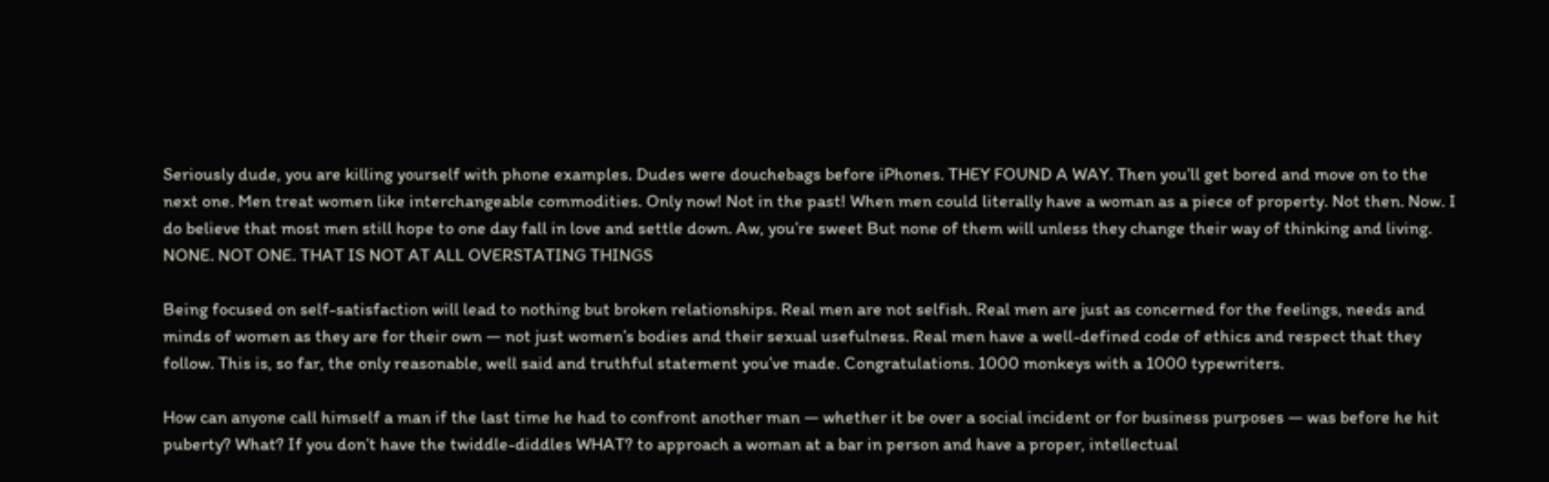Seriously dude, you are killing yourself with phone examples. Dudes were douchebags before iPhones. THEY FOUND A WAY. Then you’ll get bored and move on to the next one. Men treat women like interchangeable commodities. Only now! Not in the past! When men could literally have a woman as a piece of property. Not then. Now. I do believe that most men still hope to one day fall in love and settle down. Aw, you’re sweet But none of them will unless they change their way of thinking and living. NONE. NOT ONE. THAT IS NOT AT ALL OVERSTATING THINGS

Being focused on self-satisfaction will lead to nothing but broken relationships. Real men are not selfish. Real men are just as concerned for the feelings, needs and minds of women as they are for their own — not just women’s bodies and their sexual usefulness. Real men have a well-defined code of ethics and respect that they follow. This is, so far, the only reasonable, well said and truthful statement you’ve made. Congratulations. 1000 monkeys with a 1000 typewriters.

How can anyone call himself a man if the last time he had to confront another man — whether it be over a social incident or for business purposes — was before he hit puberty? What? If you don’t have the twiddle-diddles WHAT? to approach a woman at a bar in person and have a proper, intellectual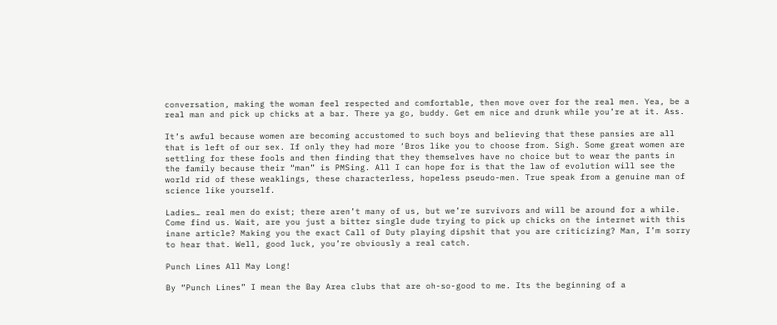conversation, making the woman feel respected and comfortable, then move over for the real men. Yea, be a real man and pick up chicks at a bar. There ya go, buddy. Get em nice and drunk while you’re at it. Ass.

It’s awful because women are becoming accustomed to such boys and believing that these pansies are all that is left of our sex. If only they had more ‘Bros like you to choose from. Sigh. Some great women are settling for these fools and then finding that they themselves have no choice but to wear the pants in the family because their “man” is PMSing. All I can hope for is that the law of evolution will see the world rid of these weaklings, these characterless, hopeless pseudo-men. True speak from a genuine man of science like yourself.

Ladies… real men do exist; there aren’t many of us, but we’re survivors and will be around for a while. Come find us. Wait, are you just a bitter single dude trying to pick up chicks on the internet with this inane article? Making you the exact Call of Duty playing dipshit that you are criticizing? Man, I’m sorry to hear that. Well, good luck, you’re obviously a real catch.

Punch Lines All May Long!

By “Punch Lines” I mean the Bay Area clubs that are oh-so-good to me. Its the beginning of a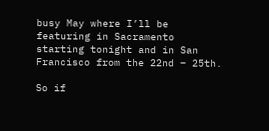busy May where I’ll be featuring in Sacramento starting tonight and in San Francisco from the 22nd – 25th.

So if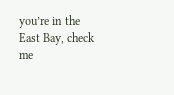you’re in the East Bay, check me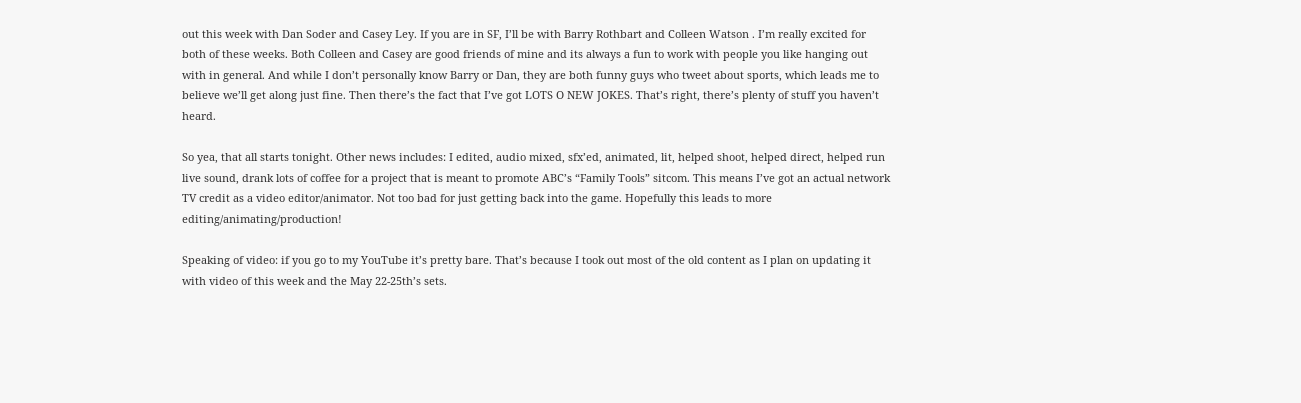out this week with Dan Soder and Casey Ley. If you are in SF, I’ll be with Barry Rothbart and Colleen Watson . I’m really excited for both of these weeks. Both Colleen and Casey are good friends of mine and its always a fun to work with people you like hanging out with in general. And while I don’t personally know Barry or Dan, they are both funny guys who tweet about sports, which leads me to believe we’ll get along just fine. Then there’s the fact that I’ve got LOTS O NEW JOKES. That’s right, there’s plenty of stuff you haven’t heard.

So yea, that all starts tonight. Other news includes: I edited, audio mixed, sfx’ed, animated, lit, helped shoot, helped direct, helped run live sound, drank lots of coffee for a project that is meant to promote ABC’s “Family Tools” sitcom. This means I’ve got an actual network TV credit as a video editor/animator. Not too bad for just getting back into the game. Hopefully this leads to more editing/animating/production!

Speaking of video: if you go to my YouTube it’s pretty bare. That’s because I took out most of the old content as I plan on updating it with video of this week and the May 22-25th’s sets.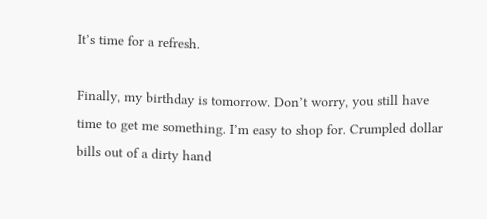It’s time for a refresh.

Finally, my birthday is tomorrow. Don’t worry, you still have time to get me something. I’m easy to shop for. Crumpled dollar bills out of a dirty hand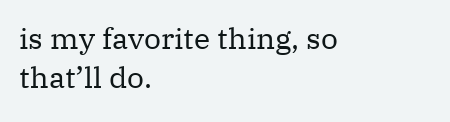is my favorite thing, so that’ll do.